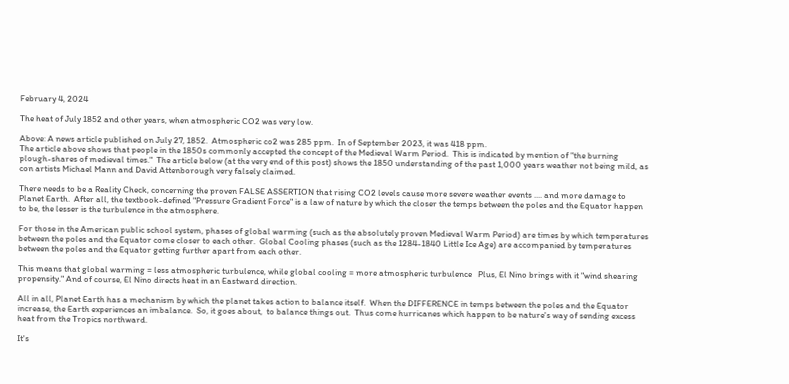February 4, 2024

The heat of July 1852 and other years, when atmospheric CO2 was very low.

Above: A news article published on July 27, 1852.  Atmospheric co2 was 285 ppm.  In of September 2023, it was 418 ppm.
The article above shows that people in the 1850s commonly accepted the concept of the Medieval Warm Period.  This is indicated by mention of "the burning plough-shares of medieval times."  The article below (at the very end of this post) shows the 1850 understanding of the past 1,000 years weather not being mild, as con artists Michael Mann and David Attenborough very falsely claimed.

There needs to be a Reality Check, concerning the proven FALSE ASSERTION that rising CO2 levels cause more severe weather events .... and more damage to Planet Earth.  After all, the textbook-defined "Pressure Gradient Force" is a law of nature by which the closer the temps between the poles and the Equator happen to be, the lesser is the turbulence in the atmosphere.

For those in the American public school system, phases of global warming (such as the absolutely proven Medieval Warm Period) are times by which temperatures between the poles and the Equator come closer to each other.  Global Cooling phases (such as the 1284-1840 Little Ice Age) are accompanied by temperatures between the poles and the Equator getting further apart from each other.

This means that global warming = less atmospheric turbulence, while global cooling = more atmospheric turbulence   Plus, El Nino brings with it "wind shearing propensity." And of course, El Nino directs heat in an Eastward direction.

All in all, Planet Earth has a mechanism by which the planet takes action to balance itself.  When the DIFFERENCE in temps between the poles and the Equator increase, the Earth experiences an imbalance.  So, it goes about,  to balance things out.  Thus come hurricanes which happen to be nature's way of sending excess heat from the Tropics northward.

It's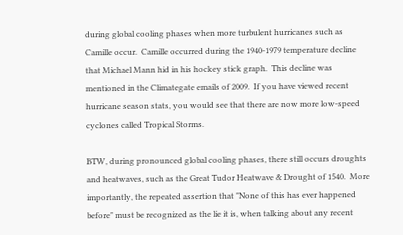during global cooling phases when more turbulent hurricanes such as Camille occur.  Camille occurred during the 1940-1979 temperature decline that Michael Mann hid in his hockey stick graph.  This decline was mentioned in the Climategate emails of 2009.  If you have viewed recent hurricane season stats, you would see that there are now more low-speed cyclones called Tropical Storms.

BTW, during pronounced global cooling phases, there still occurs droughts and heatwaves, such as the Great Tudor Heatwave & Drought of 1540.  More importantly, the repeated assertion that "None of this has ever happened before" must be recognized as the lie it is, when talking about any recent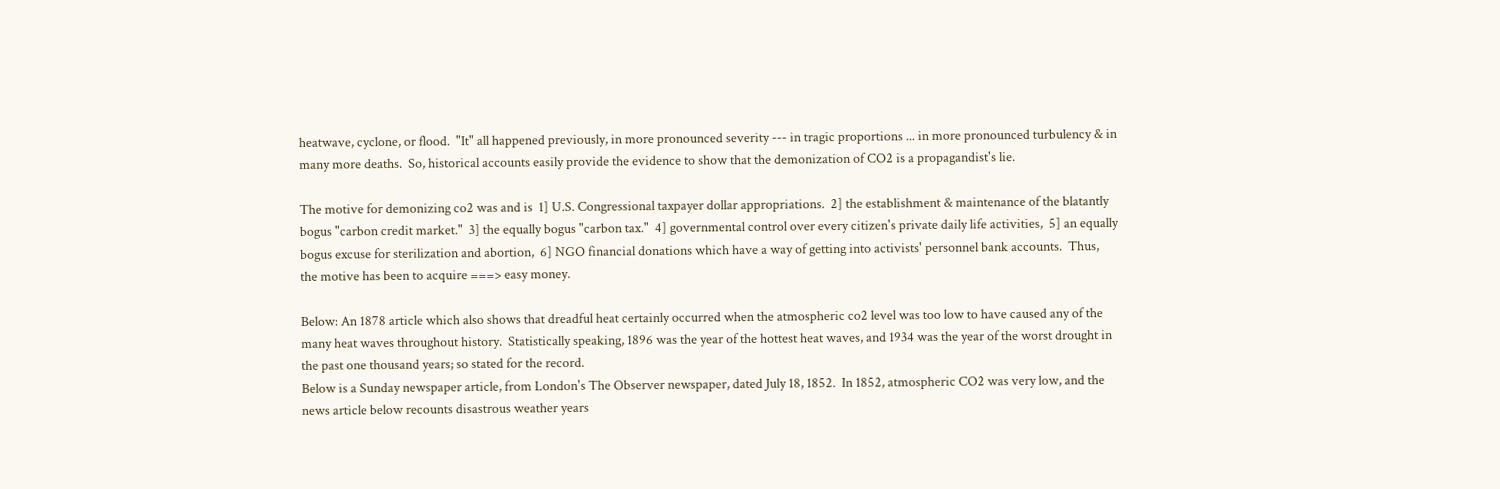heatwave, cyclone, or flood.  "It" all happened previously, in more pronounced severity --- in tragic proportions ... in more pronounced turbulency & in many more deaths.  So, historical accounts easily provide the evidence to show that the demonization of CO2 is a propagandist's lie.

The motive for demonizing co2 was and is  1] U.S. Congressional taxpayer dollar appropriations.  2] the establishment & maintenance of the blatantly bogus "carbon credit market."  3] the equally bogus "carbon tax."  4] governmental control over every citizen's private daily life activities,  5] an equally bogus excuse for sterilization and abortion,  6] NGO financial donations which have a way of getting into activists' personnel bank accounts.  Thus, the motive has been to acquire ===> easy money.

Below: An 1878 article which also shows that dreadful heat certainly occurred when the atmospheric co2 level was too low to have caused any of the many heat waves throughout history.  Statistically speaking, 1896 was the year of the hottest heat waves, and 1934 was the year of the worst drought in the past one thousand years; so stated for the record.
Below is a Sunday newspaper article, from London's The Observer newspaper, dated July 18, 1852.  In 1852, atmospheric CO2 was very low, and the news article below recounts disastrous weather years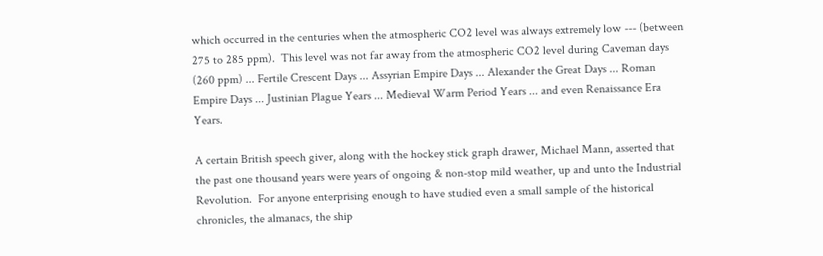which occurred in the centuries when the atmospheric CO2 level was always extremely low --- (between 275 to 285 ppm).  This level was not far away from the atmospheric CO2 level during Caveman days (260 ppm) ... Fertile Crescent Days ... Assyrian Empire Days ... Alexander the Great Days ... Roman Empire Days ... Justinian Plague Years ... Medieval Warm Period Years ... and even Renaissance Era Years.

A certain British speech giver, along with the hockey stick graph drawer, Michael Mann, asserted that the past one thousand years were years of ongoing & non-stop mild weather, up and unto the Industrial Revolution.  For anyone enterprising enough to have studied even a small sample of the historical chronicles, the almanacs, the ship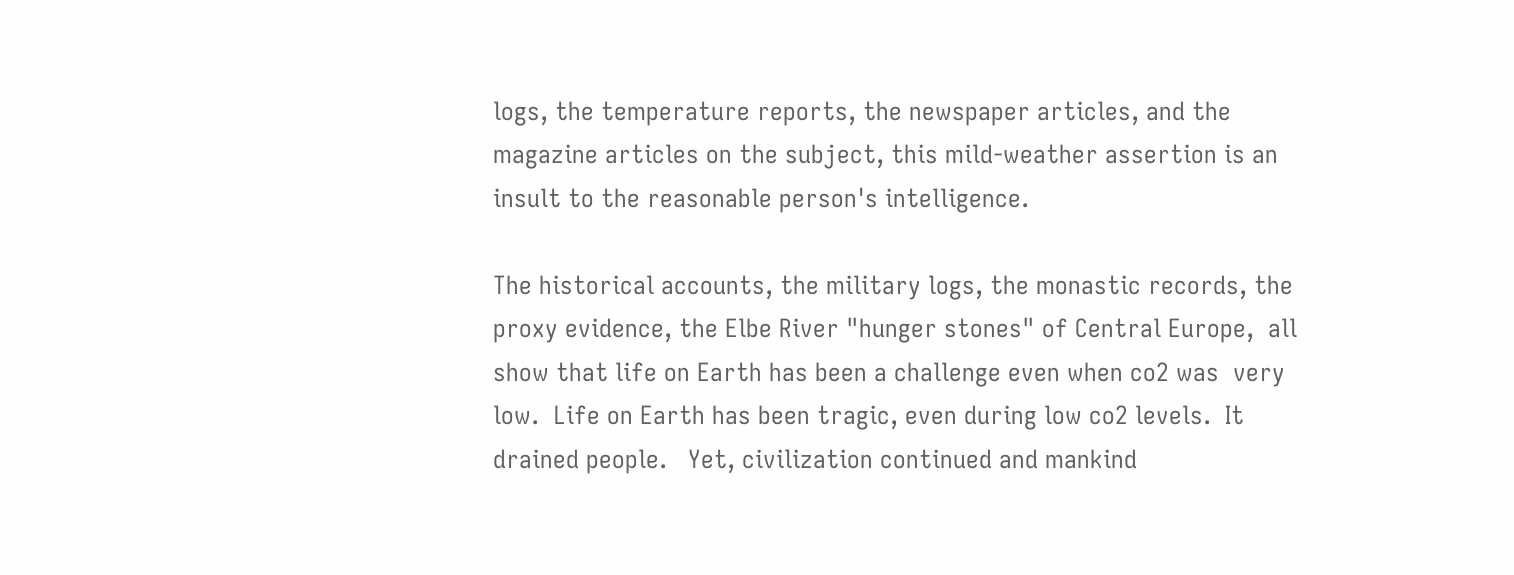logs, the temperature reports, the newspaper articles, and the magazine articles on the subject, this mild-weather assertion is an insult to the reasonable person's intelligence.

The historical accounts, the military logs, the monastic records, the proxy evidence, the Elbe River "hunger stones" of Central Europe,  all show that life on Earth has been a challenge even when co2 was  very low.  Life on Earth has been tragic, even during low co2 levels.  It drained people.   Yet, civilization continued and mankind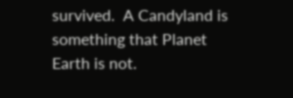survived.  A Candyland is something that Planet Earth is not.